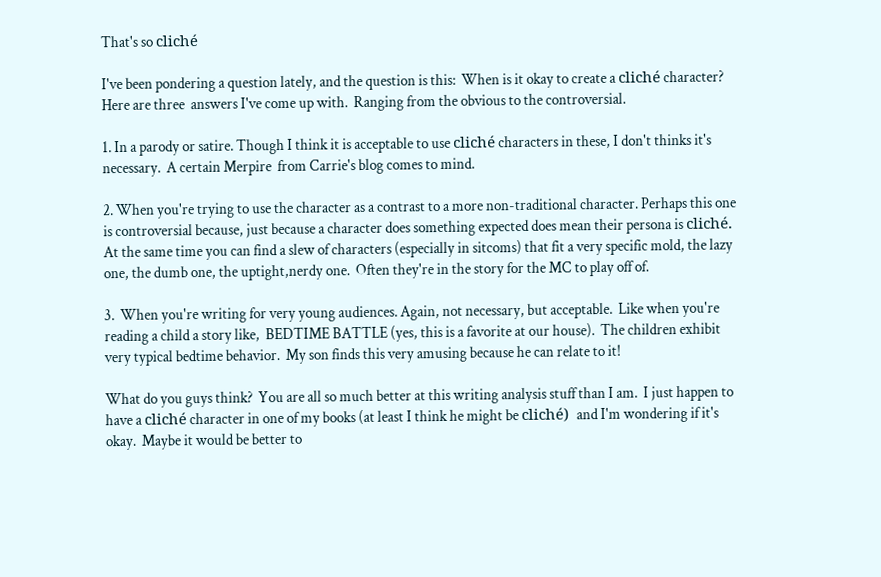That's so cliché

I've been pondering a question lately, and the question is this:  When is it okay to create a cliché character?  Here are three  answers I've come up with.  Ranging from the obvious to the controversial.

1. In a parody or satire. Though I think it is acceptable to use cliché characters in these, I don't thinks it's necessary.  A certain Merpire  from Carrie's blog comes to mind.

2. When you're trying to use the character as a contrast to a more non-traditional character. Perhaps this one is controversial because, just because a character does something expected does mean their persona is cliché.   At the same time you can find a slew of characters (especially in sitcoms) that fit a very specific mold, the lazy one, the dumb one, the uptight,nerdy one.  Often they're in the story for the MC to play off of.

3.  When you're writing for very young audiences. Again, not necessary, but acceptable.  Like when you're reading a child a story like,  BEDTIME BATTLE (yes, this is a favorite at our house).  The children exhibit very typical bedtime behavior.  My son finds this very amusing because he can relate to it!

What do you guys think?  You are all so much better at this writing analysis stuff than I am.  I just happen to have a cliché character in one of my books (at least I think he might be cliché)  and I'm wondering if it's okay.  Maybe it would be better to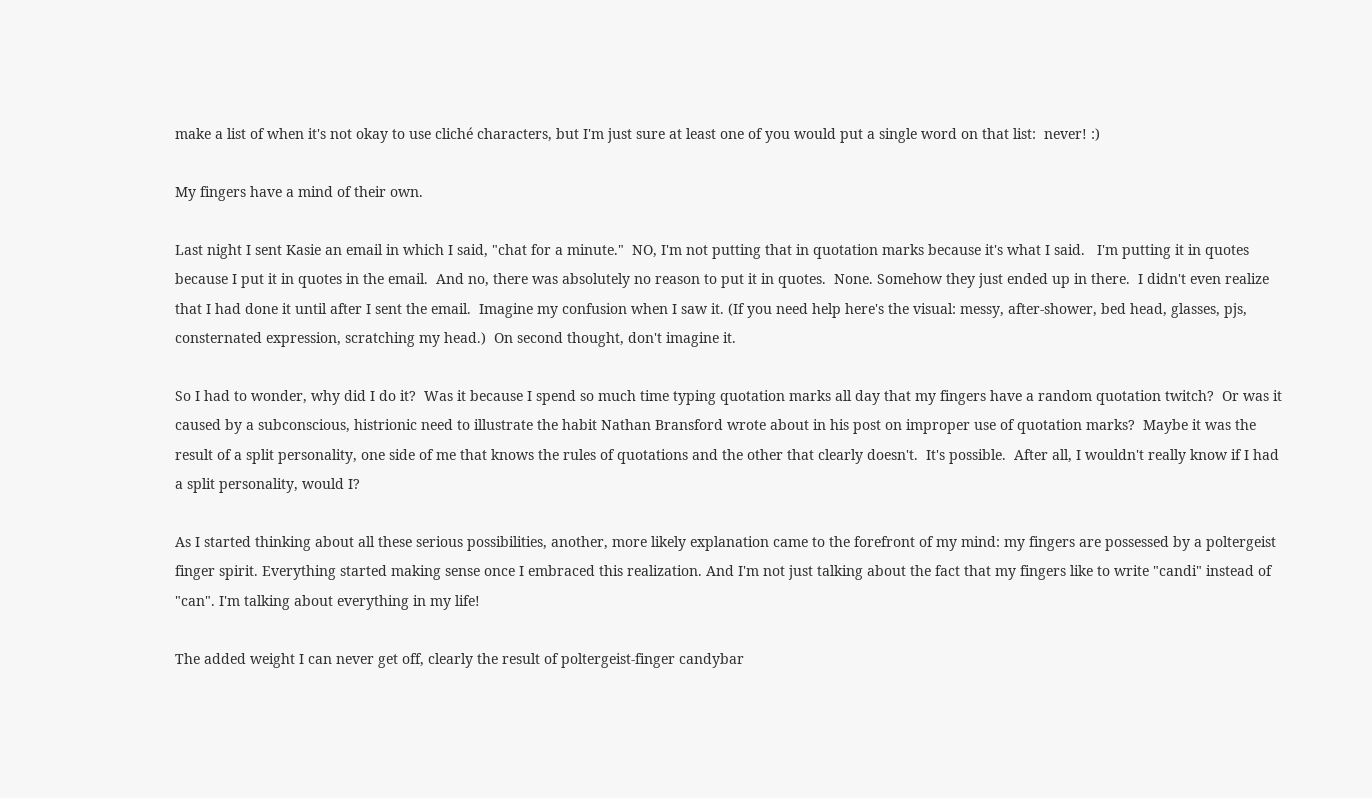make a list of when it's not okay to use cliché characters, but I'm just sure at least one of you would put a single word on that list:  never! :)

My fingers have a mind of their own.

Last night I sent Kasie an email in which I said, "chat for a minute."  NO, I'm not putting that in quotation marks because it's what I said.   I'm putting it in quotes because I put it in quotes in the email.  And no, there was absolutely no reason to put it in quotes.  None. Somehow they just ended up in there.  I didn't even realize that I had done it until after I sent the email.  Imagine my confusion when I saw it. (If you need help here's the visual: messy, after-shower, bed head, glasses, pjs, consternated expression, scratching my head.)  On second thought, don't imagine it.

So I had to wonder, why did I do it?  Was it because I spend so much time typing quotation marks all day that my fingers have a random quotation twitch?  Or was it caused by a subconscious, histrionic need to illustrate the habit Nathan Bransford wrote about in his post on improper use of quotation marks?  Maybe it was the result of a split personality, one side of me that knows the rules of quotations and the other that clearly doesn't.  It's possible.  After all, I wouldn't really know if I had a split personality, would I?

As I started thinking about all these serious possibilities, another, more likely explanation came to the forefront of my mind: my fingers are possessed by a poltergeist finger spirit. Everything started making sense once I embraced this realization. And I'm not just talking about the fact that my fingers like to write "candi" instead of "can". I'm talking about everything in my life!

The added weight I can never get off, clearly the result of poltergeist-finger candybar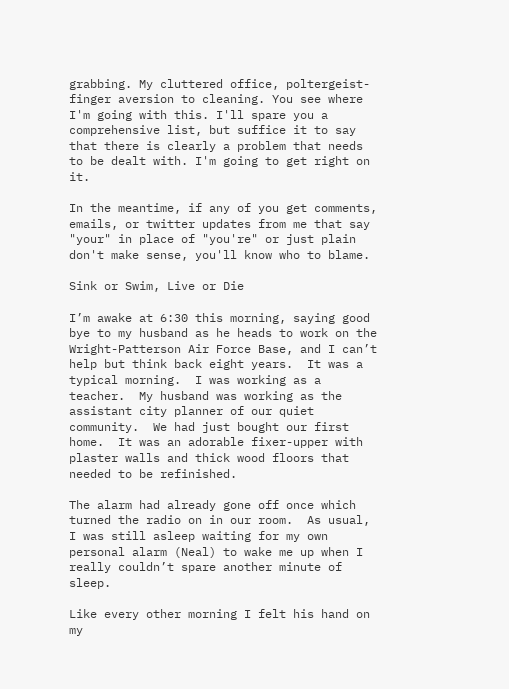grabbing. My cluttered office, poltergeist-finger aversion to cleaning. You see where I'm going with this. I'll spare you a comprehensive list, but suffice it to say that there is clearly a problem that needs to be dealt with. I'm going to get right on it.

In the meantime, if any of you get comments, emails, or twitter updates from me that say "your" in place of "you're" or just plain don't make sense, you'll know who to blame.

Sink or Swim, Live or Die

I’m awake at 6:30 this morning, saying good bye to my husband as he heads to work on the Wright-Patterson Air Force Base, and I can’t help but think back eight years.  It was a typical morning.  I was working as a teacher.  My husband was working as the assistant city planner of our quiet community.  We had just bought our first home.  It was an adorable fixer-upper with plaster walls and thick wood floors that needed to be refinished.

The alarm had already gone off once which turned the radio on in our room.  As usual, I was still asleep waiting for my own personal alarm (Neal) to wake me up when I really couldn’t spare another minute of sleep.

Like every other morning I felt his hand on my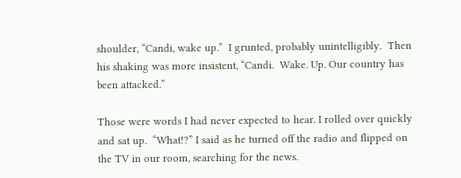shoulder, “Candi, wake up.”  I grunted, probably unintelligibly.  Then his shaking was more insistent, “Candi.  Wake. Up. Our country has been attacked.”

Those were words I had never expected to hear. I rolled over quickly and sat up.  “What!?” I said as he turned off the radio and flipped on the TV in our room, searching for the news.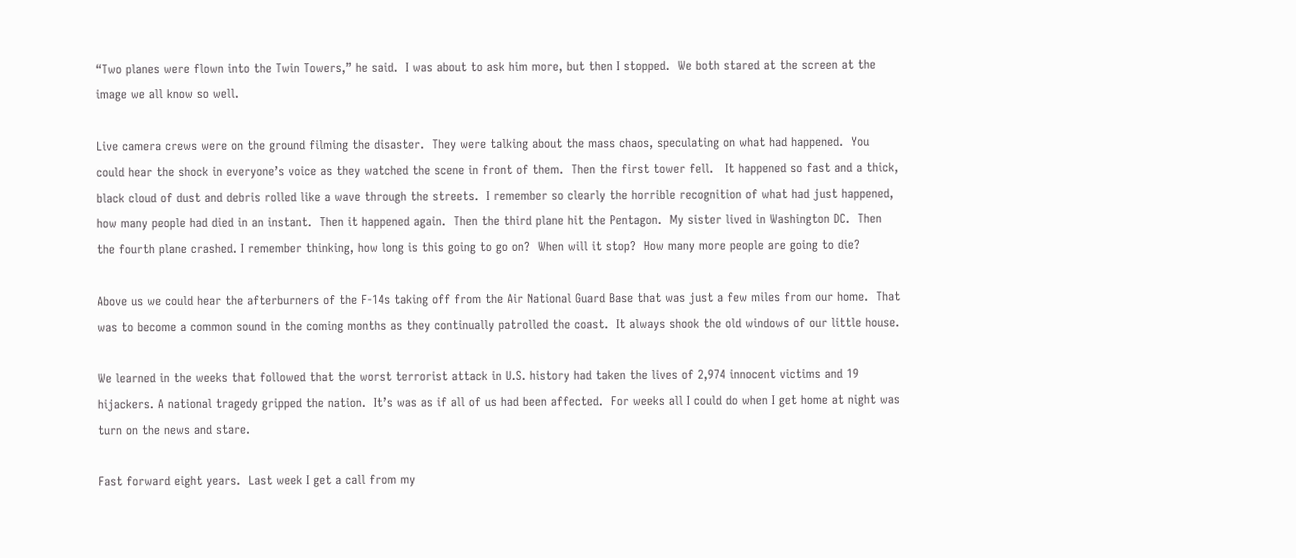“Two planes were flown into the Twin Towers,” he said.  I was about to ask him more, but then I stopped.  We both stared at the screen at the image we all know so well.

Live camera crews were on the ground filming the disaster.  They were talking about the mass chaos, speculating on what had happened.  You could hear the shock in everyone’s voice as they watched the scene in front of them.  Then the first tower fell.   It happened so fast and a thick, black cloud of dust and debris rolled like a wave through the streets.  I remember so clearly the horrible recognition of what had just happened, how many people had died in an instant.  Then it happened again.  Then the third plane hit the Pentagon.  My sister lived in Washington DC.  Then the fourth plane crashed. I remember thinking, how long is this going to go on?  When will it stop?  How many more people are going to die?

Above us we could hear the afterburners of the F-14s taking off from the Air National Guard Base that was just a few miles from our home.  That was to become a common sound in the coming months as they continually patrolled the coast.  It always shook the old windows of our little house.

We learned in the weeks that followed that the worst terrorist attack in U.S. history had taken the lives of 2,974 innocent victims and 19 hijackers. A national tragedy gripped the nation.  It’s was as if all of us had been affected.  For weeks all I could do when I get home at night was turn on the news and stare.

Fast forward eight years.  Last week I get a call from my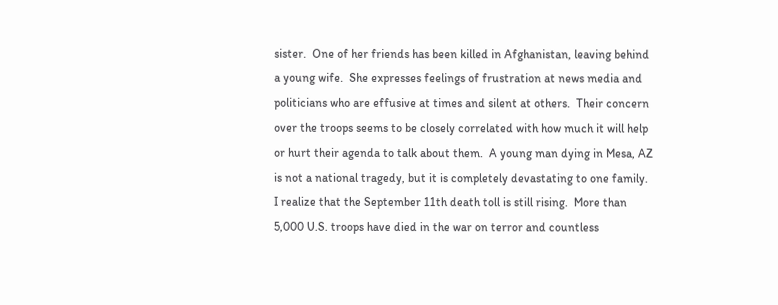sister.  One of her friends has been killed in Afghanistan, leaving behind a young wife.  She expresses feelings of frustration at news media and politicians who are effusive at times and silent at others.  Their concern over the troops seems to be closely correlated with how much it will help or hurt their agenda to talk about them.  A young man dying in Mesa, AZ is not a national tragedy, but it is completely devastating to one family.  I realize that the September 11th death toll is still rising.  More than 5,000 U.S. troops have died in the war on terror and countless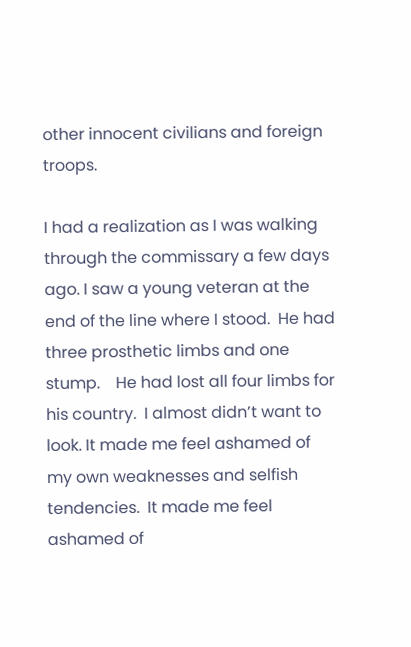other innocent civilians and foreign troops.

I had a realization as I was walking through the commissary a few days ago. I saw a young veteran at the end of the line where I stood.  He had three prosthetic limbs and one stump.    He had lost all four limbs for his country.  I almost didn’t want to look. It made me feel ashamed of my own weaknesses and selfish tendencies.  It made me feel ashamed of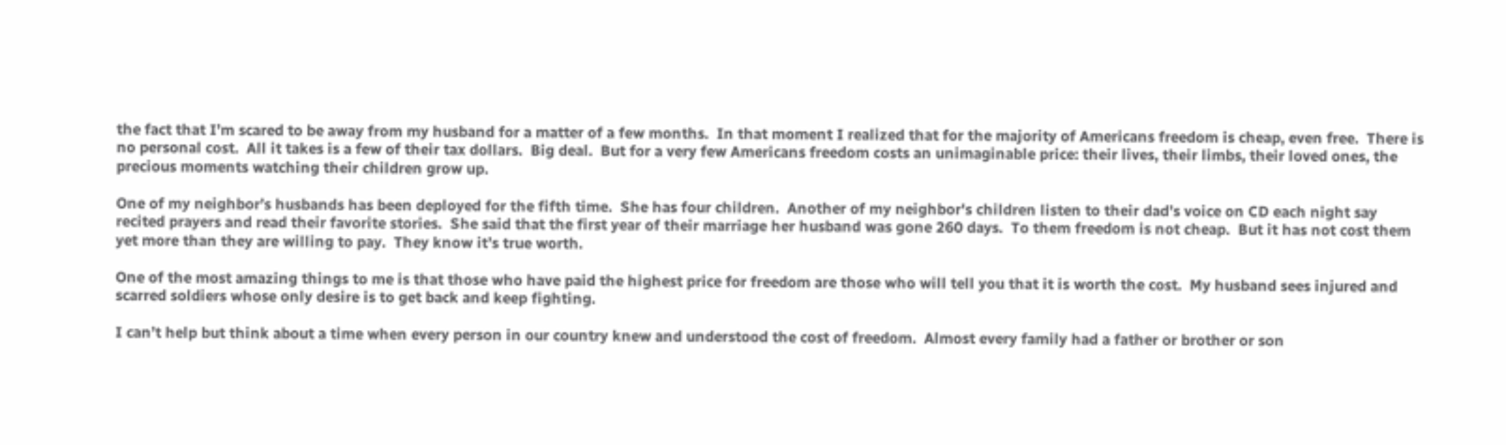the fact that I’m scared to be away from my husband for a matter of a few months.  In that moment I realized that for the majority of Americans freedom is cheap, even free.  There is no personal cost.  All it takes is a few of their tax dollars.  Big deal.  But for a very few Americans freedom costs an unimaginable price: their lives, their limbs, their loved ones, the precious moments watching their children grow up.

One of my neighbor’s husbands has been deployed for the fifth time.  She has four children.  Another of my neighbor's children listen to their dad’s voice on CD each night say recited prayers and read their favorite stories.  She said that the first year of their marriage her husband was gone 260 days.  To them freedom is not cheap.  But it has not cost them yet more than they are willing to pay.  They know it’s true worth.

One of the most amazing things to me is that those who have paid the highest price for freedom are those who will tell you that it is worth the cost.  My husband sees injured and scarred soldiers whose only desire is to get back and keep fighting.

I can’t help but think about a time when every person in our country knew and understood the cost of freedom.  Almost every family had a father or brother or son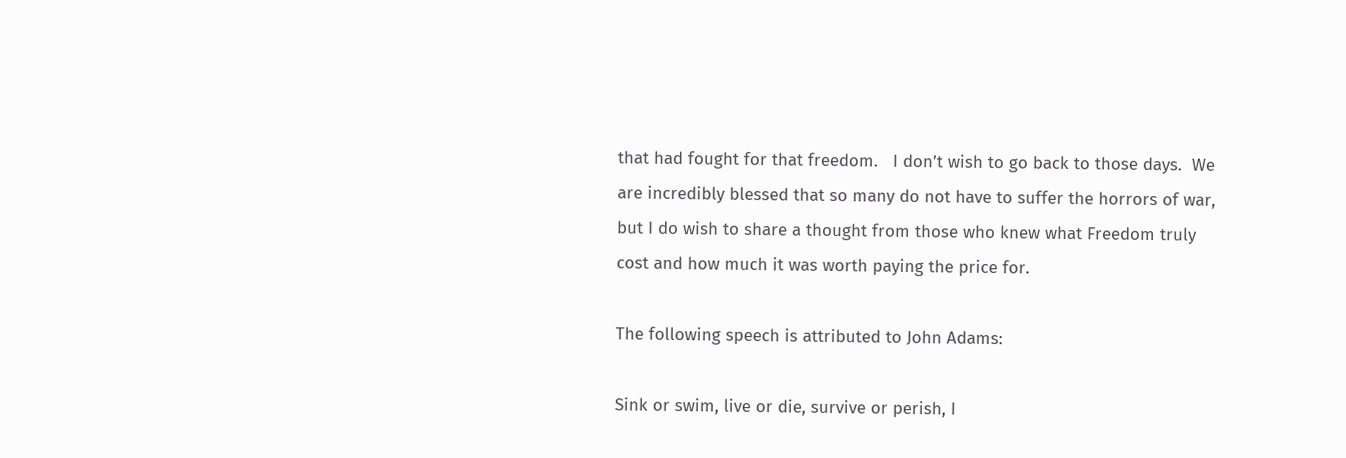that had fought for that freedom.   I don’t wish to go back to those days.  We are incredibly blessed that so many do not have to suffer the horrors of war, but I do wish to share a thought from those who knew what Freedom truly cost and how much it was worth paying the price for.

The following speech is attributed to John Adams:

Sink or swim, live or die, survive or perish, I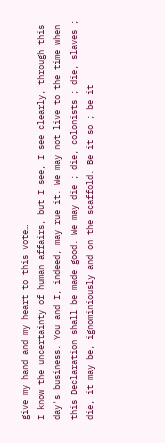give my hand and my heart to this vote…
I know the uncertainty of human affairs, but I see, I see clearly, through this day's business. You and I, indeed, may rue it. We may not live to the time when this Declaration shall be made good. We may die ; die, colonists ; die, slaves ; die, it may be, ignominiously and on the scaffold. Be it so ; be it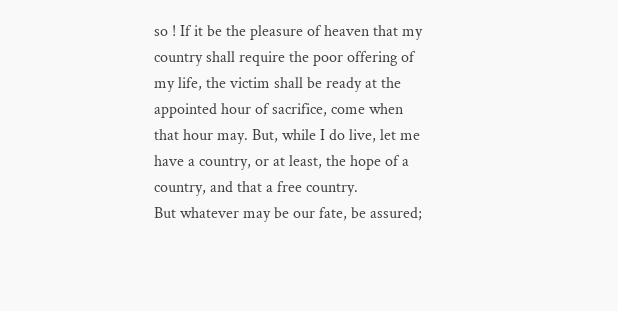so ! If it be the pleasure of heaven that my country shall require the poor offering of my life, the victim shall be ready at the appointed hour of sacrifice, come when that hour may. But, while I do live, let me have a country, or at least, the hope of a country, and that a free country.
But whatever may be our fate, be assured;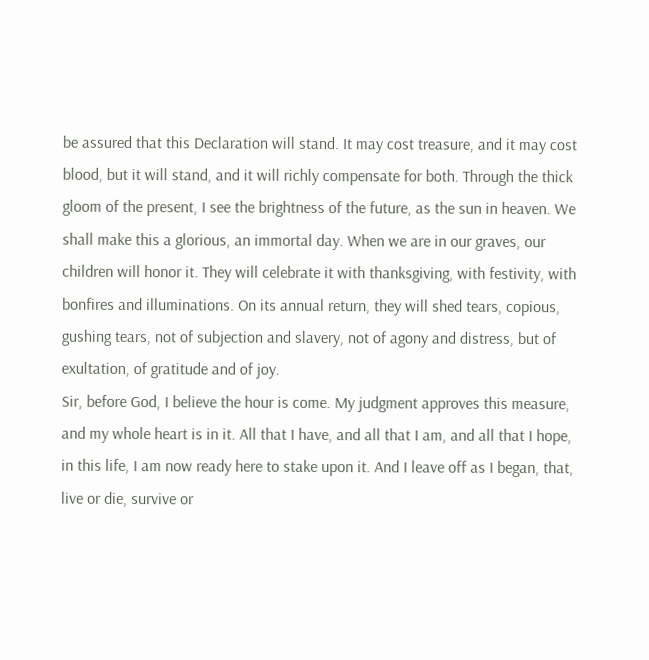be assured that this Declaration will stand. It may cost treasure, and it may cost blood, but it will stand, and it will richly compensate for both. Through the thick gloom of the present, I see the brightness of the future, as the sun in heaven. We shall make this a glorious, an immortal day. When we are in our graves, our children will honor it. They will celebrate it with thanksgiving, with festivity, with bonfires and illuminations. On its annual return, they will shed tears, copious, gushing tears, not of subjection and slavery, not of agony and distress, but of exultation, of gratitude and of joy.
Sir, before God, I believe the hour is come. My judgment approves this measure, and my whole heart is in it. All that I have, and all that I am, and all that I hope, in this life, I am now ready here to stake upon it. And I leave off as I began, that, live or die, survive or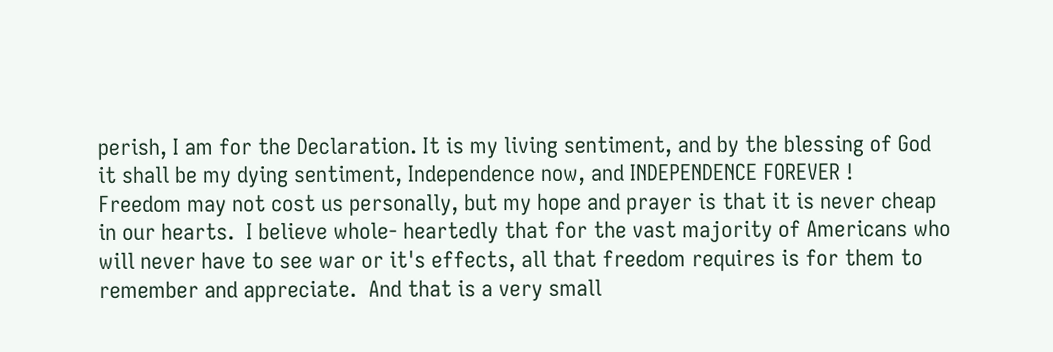perish, I am for the Declaration. It is my living sentiment, and by the blessing of God it shall be my dying sentiment, Independence now, and INDEPENDENCE FOREVER !
Freedom may not cost us personally, but my hope and prayer is that it is never cheap in our hearts.  I believe whole- heartedly that for the vast majority of Americans who will never have to see war or it's effects, all that freedom requires is for them to remember and appreciate.  And that is a very small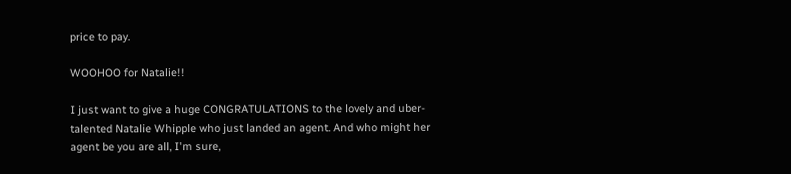price to pay.

WOOHOO for Natalie!!

I just want to give a huge CONGRATULATIONS to the lovely and uber-talented Natalie Whipple who just landed an agent. And who might her agent be you are all, I'm sure,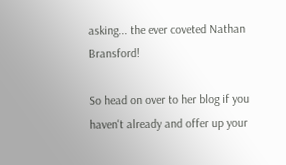asking... the ever coveted Nathan Bransford!

So head on over to her blog if you haven't already and offer up your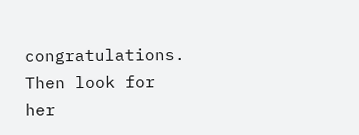congratulations.  Then look for her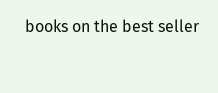books on the best seller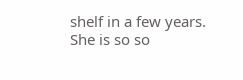shelf in a few years.  She is so so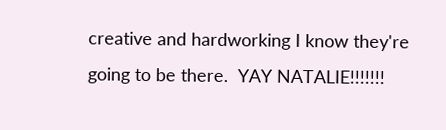creative and hardworking I know they're going to be there.  YAY NATALIE!!!!!!!